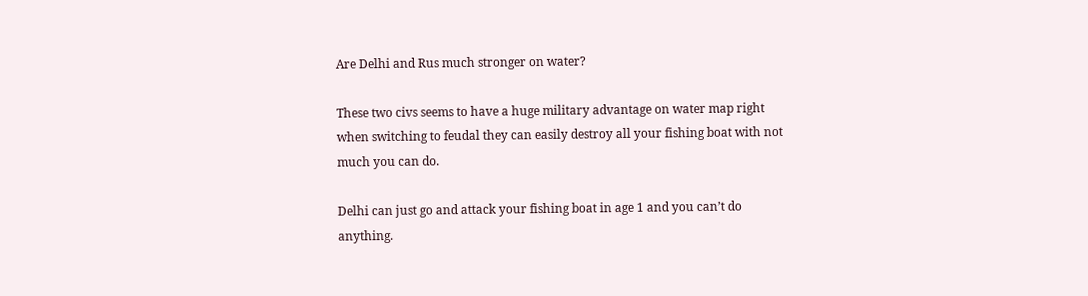Are Delhi and Rus much stronger on water?

These two civs seems to have a huge military advantage on water map right when switching to feudal they can easily destroy all your fishing boat with not much you can do.

Delhi can just go and attack your fishing boat in age 1 and you can’t do anything.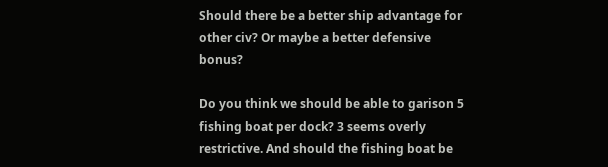Should there be a better ship advantage for other civ? Or maybe a better defensive bonus?

Do you think we should be able to garison 5 fishing boat per dock? 3 seems overly restrictive. And should the fishing boat be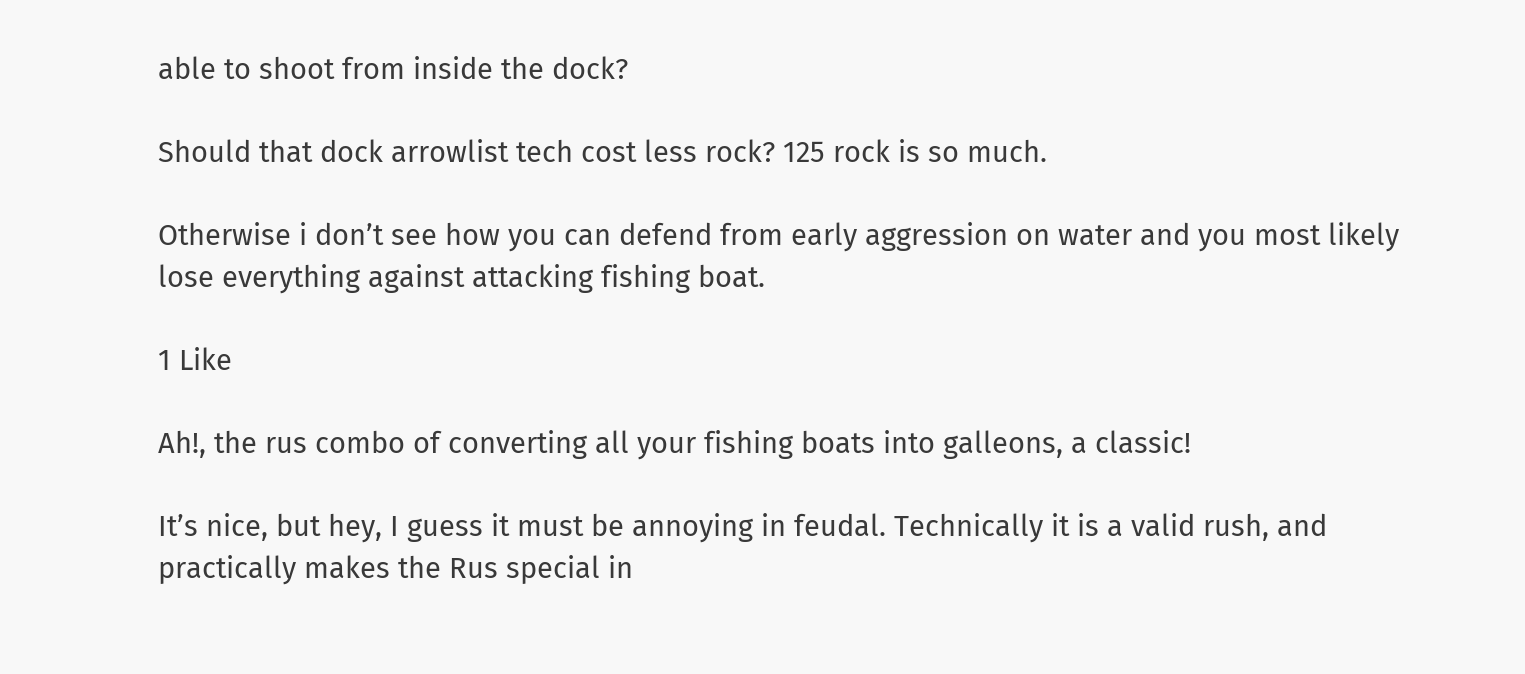able to shoot from inside the dock?

Should that dock arrowlist tech cost less rock? 125 rock is so much.

Otherwise i don’t see how you can defend from early aggression on water and you most likely lose everything against attacking fishing boat.

1 Like

Ah!, the rus combo of converting all your fishing boats into galleons, a classic!

It’s nice, but hey, I guess it must be annoying in feudal. Technically it is a valid rush, and practically makes the Rus special in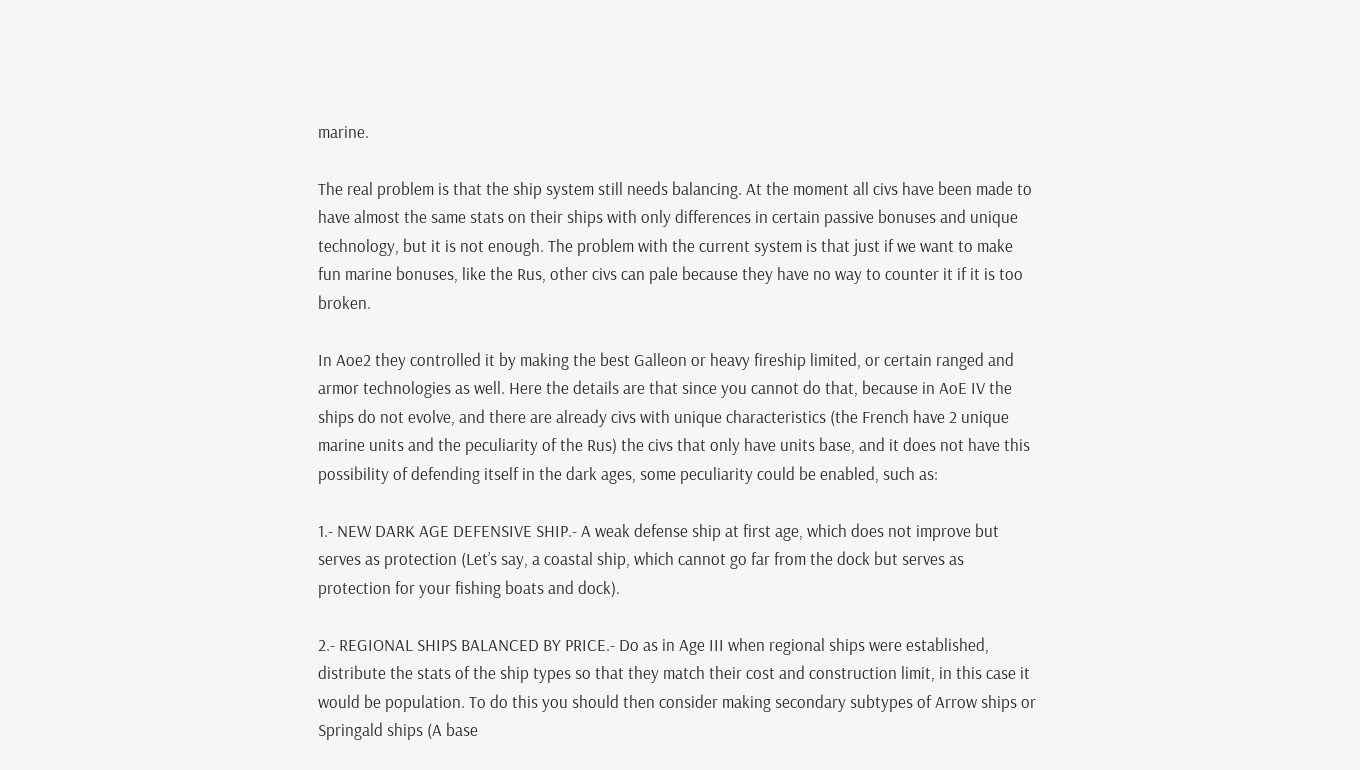marine.

The real problem is that the ship system still needs balancing. At the moment all civs have been made to have almost the same stats on their ships with only differences in certain passive bonuses and unique technology, but it is not enough. The problem with the current system is that just if we want to make fun marine bonuses, like the Rus, other civs can pale because they have no way to counter it if it is too broken.

In Aoe2 they controlled it by making the best Galleon or heavy fireship limited, or certain ranged and armor technologies as well. Here the details are that since you cannot do that, because in AoE IV the ships do not evolve, and there are already civs with unique characteristics (the French have 2 unique marine units and the peculiarity of the Rus) the civs that only have units base, and it does not have this possibility of defending itself in the dark ages, some peculiarity could be enabled, such as:

1.- NEW DARK AGE DEFENSIVE SHIP.- A weak defense ship at first age, which does not improve but serves as protection (Let’s say, a coastal ship, which cannot go far from the dock but serves as protection for your fishing boats and dock).

2.- REGIONAL SHIPS BALANCED BY PRICE.- Do as in Age III when regional ships were established, distribute the stats of the ship types so that they match their cost and construction limit, in this case it would be population. To do this you should then consider making secondary subtypes of Arrow ships or Springald ships (A base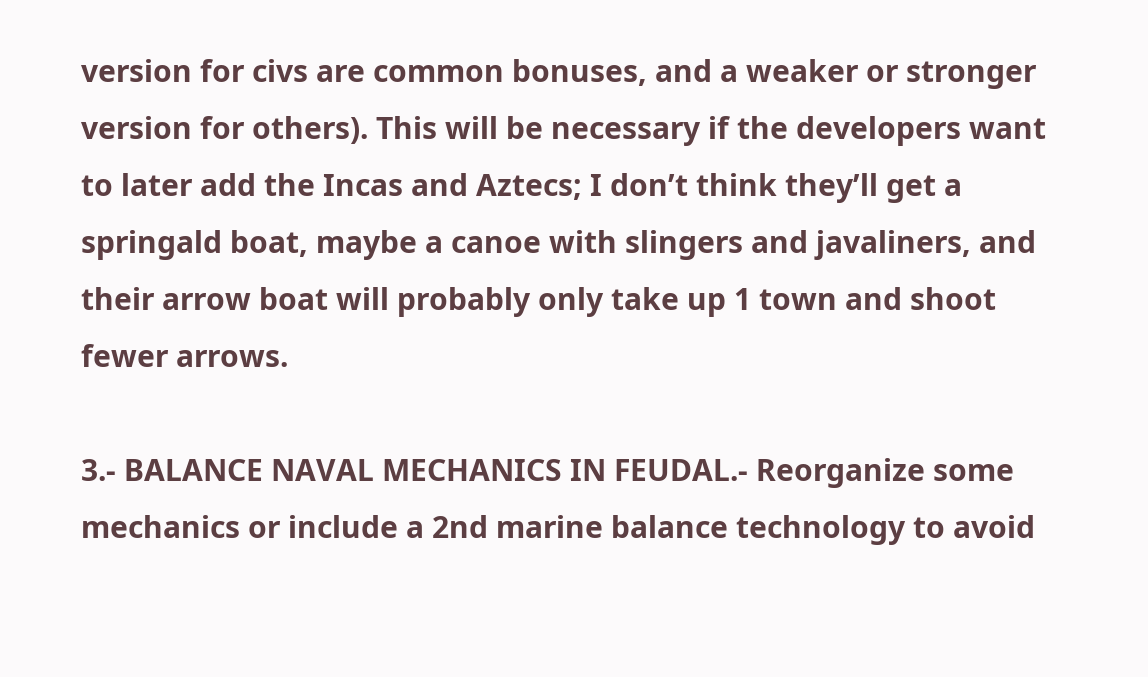version for civs are common bonuses, and a weaker or stronger version for others). This will be necessary if the developers want to later add the Incas and Aztecs; I don’t think they’ll get a springald boat, maybe a canoe with slingers and javaliners, and their arrow boat will probably only take up 1 town and shoot fewer arrows.

3.- BALANCE NAVAL MECHANICS IN FEUDAL.- Reorganize some mechanics or include a 2nd marine balance technology to avoid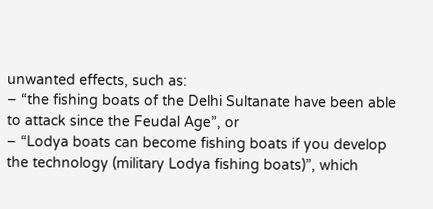unwanted effects, such as:
– “the fishing boats of the Delhi Sultanate have been able to attack since the Feudal Age”, or
– “Lodya boats can become fishing boats if you develop the technology (military Lodya fishing boats)”, which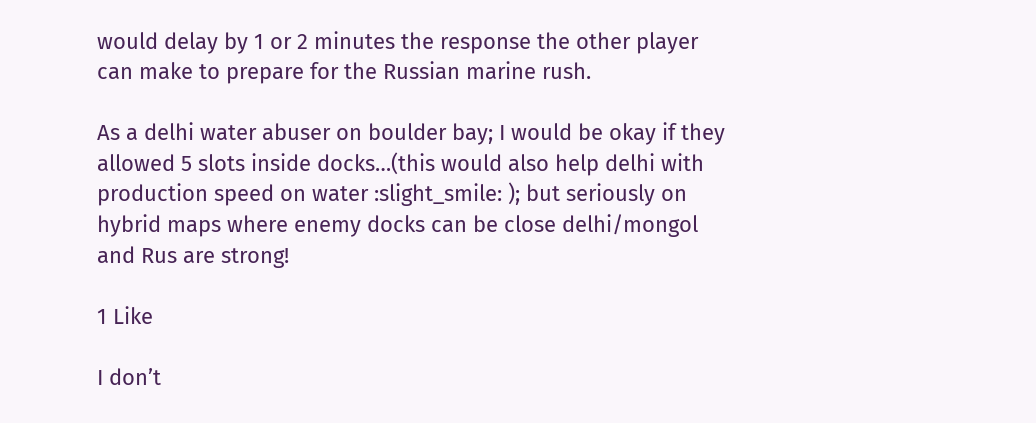would delay by 1 or 2 minutes the response the other player can make to prepare for the Russian marine rush.

As a delhi water abuser on boulder bay; I would be okay if they allowed 5 slots inside docks…(this would also help delhi with production speed on water :slight_smile: ); but seriously on hybrid maps where enemy docks can be close delhi/mongol and Rus are strong!

1 Like

I don’t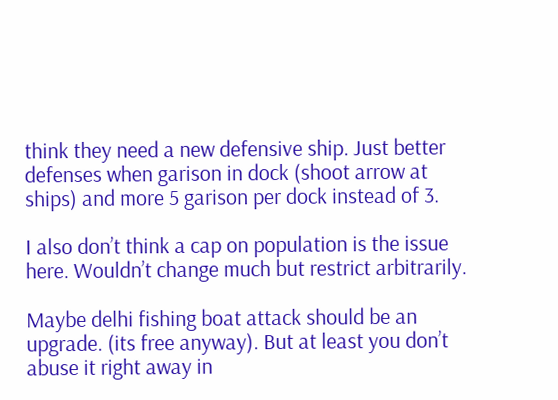think they need a new defensive ship. Just better defenses when garison in dock (shoot arrow at ships) and more 5 garison per dock instead of 3.

I also don’t think a cap on population is the issue here. Wouldn’t change much but restrict arbitrarily.

Maybe delhi fishing boat attack should be an upgrade. (its free anyway). But at least you don’t abuse it right away in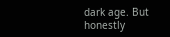dark age. But honestly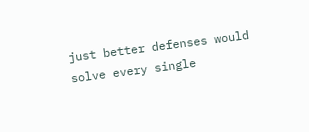just better defenses would solve every single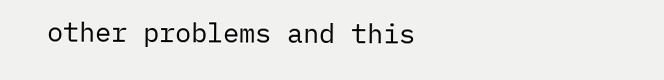other problems and this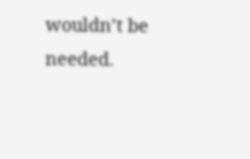wouldn’t be needed.